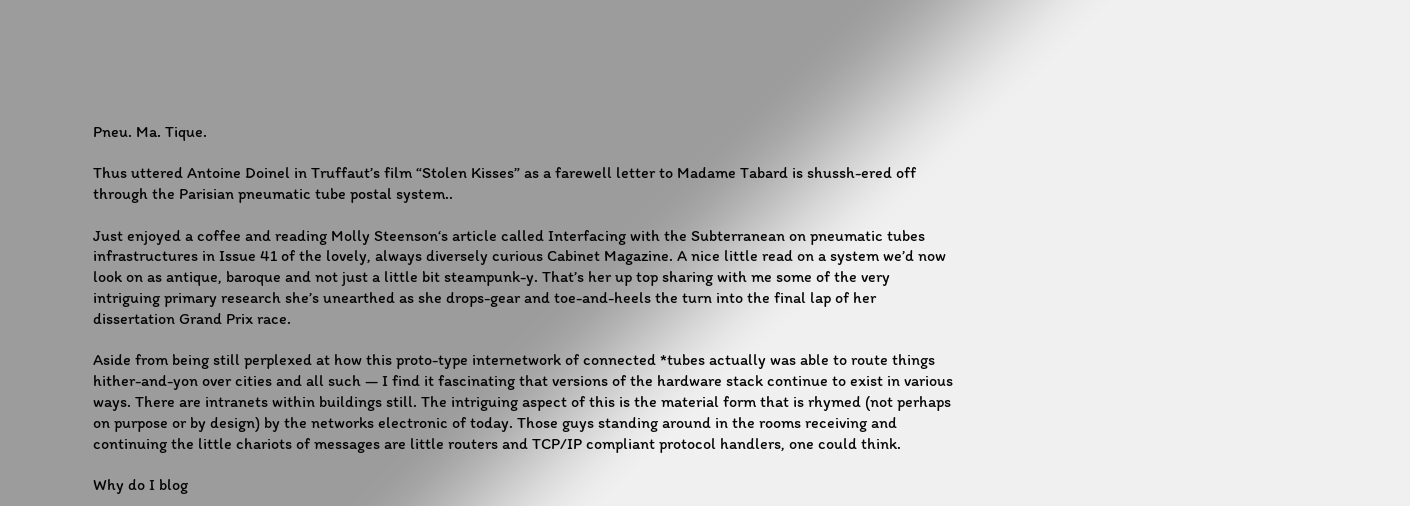Pneu. Ma. Tique.

Thus uttered Antoine Doinel in Truffaut’s film “Stolen Kisses” as a farewell letter to Madame Tabard is shussh-ered off through the Parisian pneumatic tube postal system..

Just enjoyed a coffee and reading Molly Steenson‘s article called Interfacing with the Subterranean on pneumatic tubes infrastructures in Issue 41 of the lovely, always diversely curious Cabinet Magazine. A nice little read on a system we’d now look on as antique, baroque and not just a little bit steampunk-y. That’s her up top sharing with me some of the very intriguing primary research she’s unearthed as she drops-gear and toe-and-heels the turn into the final lap of her dissertation Grand Prix race.

Aside from being still perplexed at how this proto-type internetwork of connected *tubes actually was able to route things hither-and-yon over cities and all such — I find it fascinating that versions of the hardware stack continue to exist in various ways. There are intranets within buildings still. The intriguing aspect of this is the material form that is rhymed (not perhaps on purpose or by design) by the networks electronic of today. Those guys standing around in the rooms receiving and continuing the little chariots of messages are little routers and TCP/IP compliant protocol handlers, one could think.

Why do I blog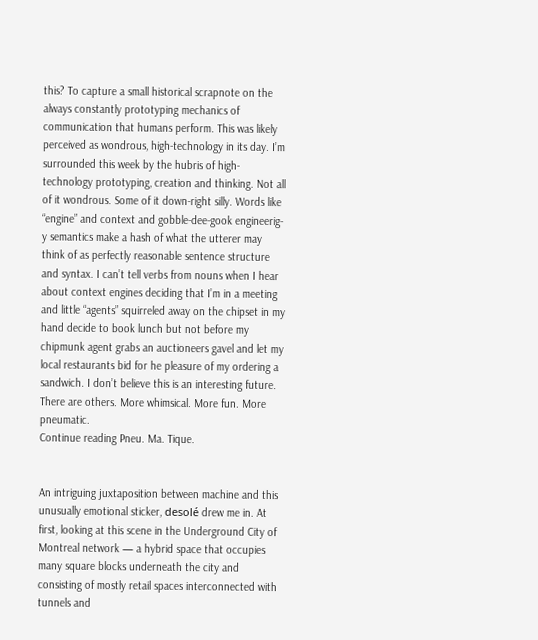this? To capture a small historical scrapnote on the always constantly prototyping mechanics of communication that humans perform. This was likely perceived as wondrous, high-technology in its day. I’m surrounded this week by the hubris of high-technology prototyping, creation and thinking. Not all of it wondrous. Some of it down-right silly. Words like “engine” and context and gobble-dee-gook engineerig-y semantics make a hash of what the utterer may think of as perfectly reasonable sentence structure and syntax. I can’t tell verbs from nouns when I hear about context engines deciding that I’m in a meeting and little “agents” squirreled away on the chipset in my hand decide to book lunch but not before my chipmunk agent grabs an auctioneers gavel and let my local restaurants bid for he pleasure of my ordering a sandwich. I don’t believe this is an interesting future. There are others. More whimsical. More fun. More pneumatic.
Continue reading Pneu. Ma. Tique.


An intriguing juxtaposition between machine and this unusually emotional sticker, desolé drew me in. At first, looking at this scene in the Underground City of Montreal network — a hybrid space that occupies many square blocks underneath the city and consisting of mostly retail spaces interconnected with tunnels and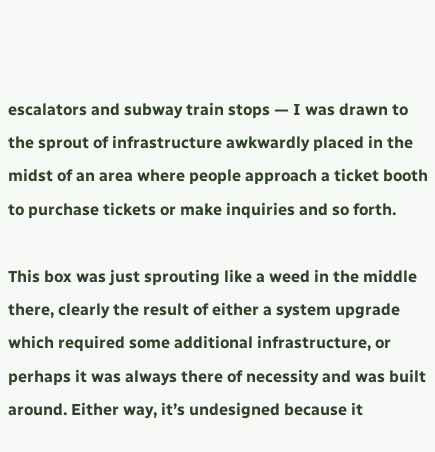escalators and subway train stops — I was drawn to the sprout of infrastructure awkwardly placed in the midst of an area where people approach a ticket booth to purchase tickets or make inquiries and so forth.

This box was just sprouting like a weed in the middle there, clearly the result of either a system upgrade which required some additional infrastructure, or perhaps it was always there of necessity and was built around. Either way, it’s undesigned because it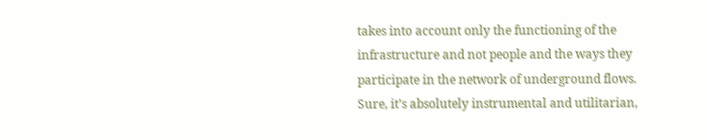takes into account only the functioning of the infrastructure and not people and the ways they participate in the network of underground flows. Sure, it’s absolutely instrumental and utilitarian,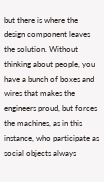but there is where the design component leaves the solution. Without thinking about people, you have a bunch of boxes and wires that makes the engineers proud, but forces the machines, as in this instance, who participate as social objects always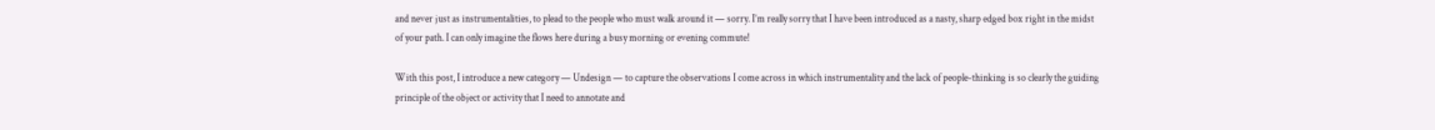and never just as instrumentalities, to plead to the people who must walk around it — sorry. I’m really sorry that I have been introduced as a nasty, sharp edged box right in the midst of your path. I can only imagine the flows here during a busy morning or evening commute!

With this post, I introduce a new category — Undesign — to capture the observations I come across in which instrumentality and the lack of people-thinking is so clearly the guiding principle of the object or activity that I need to annotate and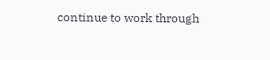continue to work through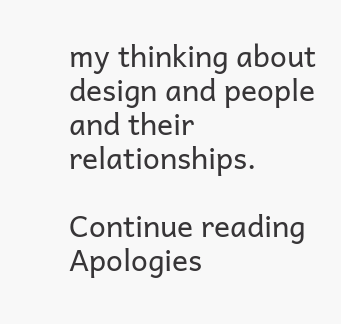my thinking about design and people and their relationships.

Continue reading Apologies